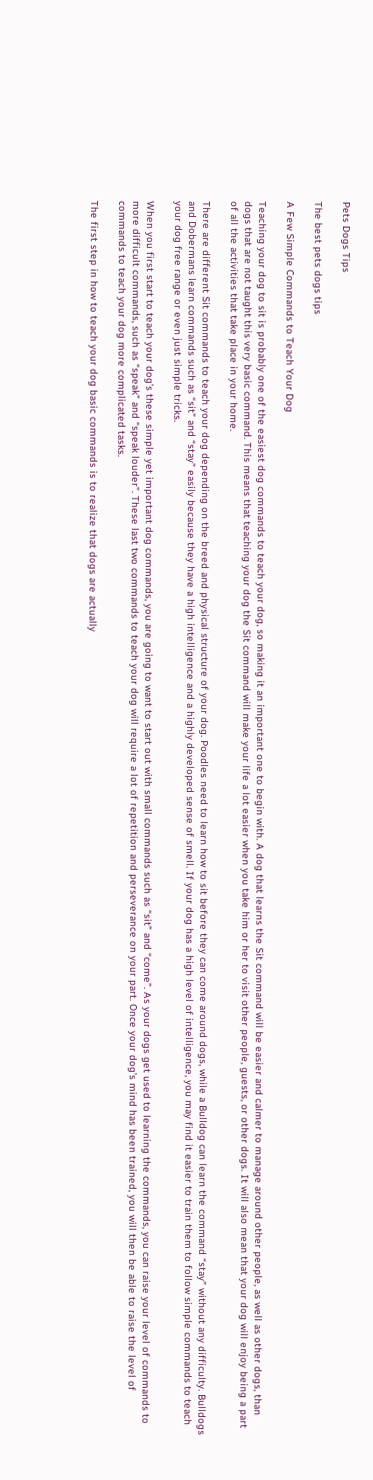Pets Dogs Tips

The best pets dogs tips

A Few Simple Commands to Teach Your Dog

Teaching your dog to sit is probably one of the easiest dog commands to teach your dog, so making it an important one to begin with. A dog that learns the Sit command will be easier and calmer to manage around other people, as well as other dogs, than dogs that are not taught this very basic command. This means that teaching your dog the Sit command will make your life a lot easier when you take him or her to visit other people, guests, or other dogs. It will also mean that your dog will enjoy being a part of all the activities that take place in your home.

There are different Sit commands to teach your dog depending on the breed and physical structure of your dog. Poodles need to learn how to sit before they can come around dogs, while a Bulldog can learn the command “stay” without any difficulty. Bulldogs and Dobermans learn commands such as “sit” and “stay” easily because they have a high intelligence and a highly developed sense of smell. If your dog has a high level of intelligence, you may find it easier to train them to follow simple commands to teach your dog free range or even just simple tricks.

When you first start to teach your dog’s these simple yet important dog commands, you are going to want to start out with small commands such as “sit” and “come”. As your dogs get used to learning the commands, you can raise your level of commands to more difficult commands, such as “speak” and “speak louder”. These last two commands to teach your dog will require a lot of repetition and perseverance on your part. Once your dog’s mind has been trained, you will then be able to raise the level of commands to teach your dog more complicated tasks.

The first step in how to teach your dog basic commands is to realize that dogs are actually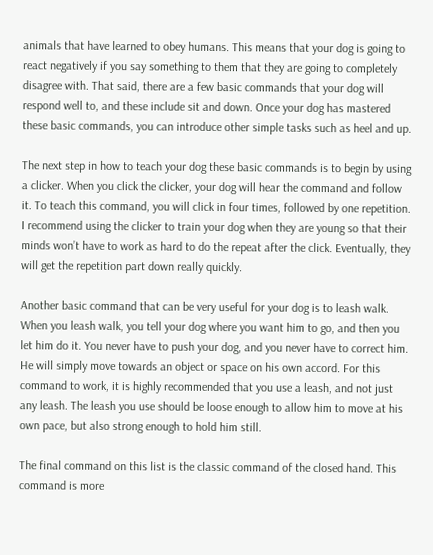animals that have learned to obey humans. This means that your dog is going to react negatively if you say something to them that they are going to completely disagree with. That said, there are a few basic commands that your dog will respond well to, and these include sit and down. Once your dog has mastered these basic commands, you can introduce other simple tasks such as heel and up.

The next step in how to teach your dog these basic commands is to begin by using a clicker. When you click the clicker, your dog will hear the command and follow it. To teach this command, you will click in four times, followed by one repetition. I recommend using the clicker to train your dog when they are young so that their minds won’t have to work as hard to do the repeat after the click. Eventually, they will get the repetition part down really quickly.

Another basic command that can be very useful for your dog is to leash walk. When you leash walk, you tell your dog where you want him to go, and then you let him do it. You never have to push your dog, and you never have to correct him. He will simply move towards an object or space on his own accord. For this command to work, it is highly recommended that you use a leash, and not just any leash. The leash you use should be loose enough to allow him to move at his own pace, but also strong enough to hold him still.

The final command on this list is the classic command of the closed hand. This command is more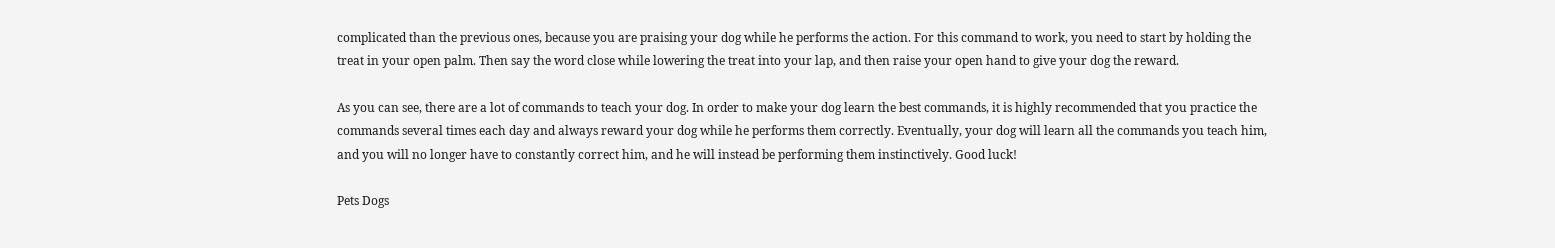complicated than the previous ones, because you are praising your dog while he performs the action. For this command to work, you need to start by holding the treat in your open palm. Then say the word close while lowering the treat into your lap, and then raise your open hand to give your dog the reward.

As you can see, there are a lot of commands to teach your dog. In order to make your dog learn the best commands, it is highly recommended that you practice the commands several times each day and always reward your dog while he performs them correctly. Eventually, your dog will learn all the commands you teach him, and you will no longer have to constantly correct him, and he will instead be performing them instinctively. Good luck!

Pets Dogs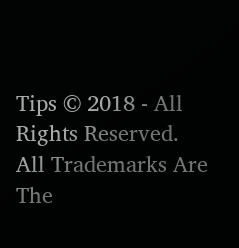Tips © 2018 - All Rights Reserved. All Trademarks Are The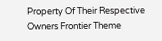Property Of Their Respective Owners Frontier Theme